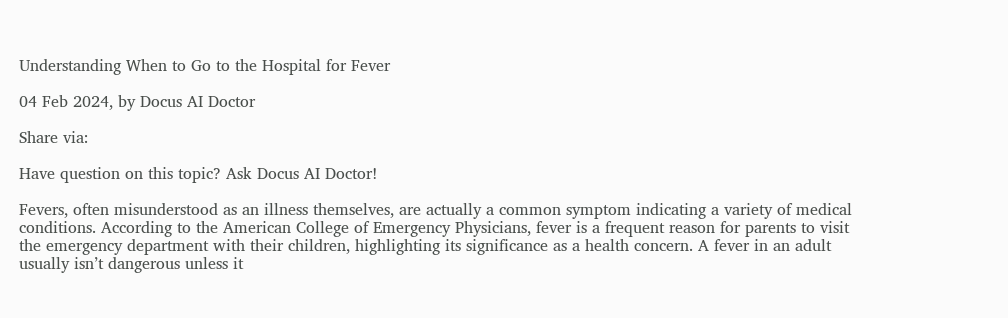Understanding When to Go to the Hospital for Fever

04 Feb 2024, by Docus AI Doctor

Share via:

Have question on this topic? Ask Docus AI Doctor!

Fevers, often misunderstood as an illness themselves, are actually a common symptom indicating a variety of medical conditions. According to the American College of Emergency Physicians, fever is a frequent reason for parents to visit the emergency department with their children, highlighting its significance as a health concern. A fever in an adult usually isn’t dangerous unless it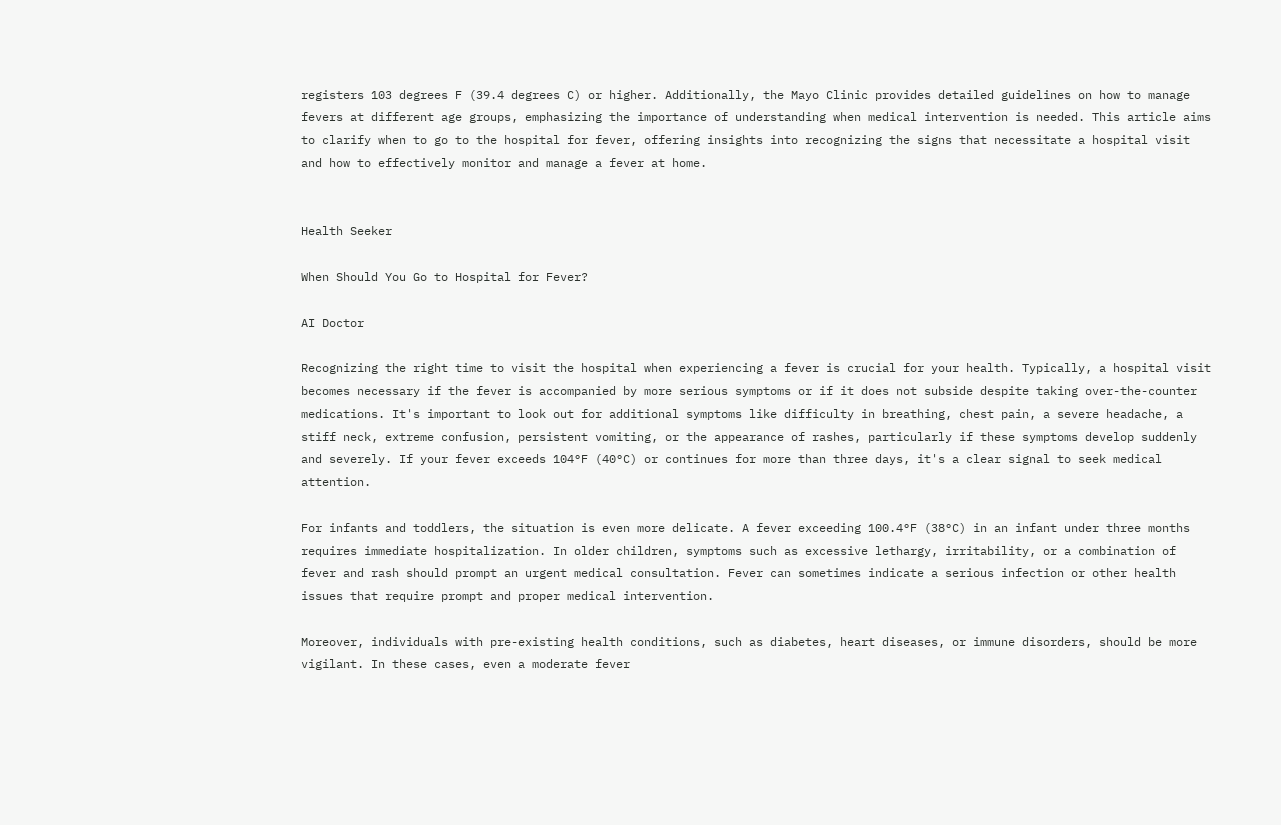registers 103 degrees F (39.4 degrees C) or higher. Additionally, the Mayo Clinic provides detailed guidelines on how to manage fevers at different age groups, emphasizing the importance of understanding when medical intervention is needed. This article aims to clarify when to go to the hospital for fever, offering insights into recognizing the signs that necessitate a hospital visit and how to effectively monitor and manage a fever at home.


Health Seeker

When Should You Go to Hospital for Fever?

AI Doctor

Recognizing the right time to visit the hospital when experiencing a fever is crucial for your health. Typically, a hospital visit becomes necessary if the fever is accompanied by more serious symptoms or if it does not subside despite taking over-the-counter medications. It's important to look out for additional symptoms like difficulty in breathing, chest pain, a severe headache, a stiff neck, extreme confusion, persistent vomiting, or the appearance of rashes, particularly if these symptoms develop suddenly and severely. If your fever exceeds 104°F (40°C) or continues for more than three days, it's a clear signal to seek medical attention.

For infants and toddlers, the situation is even more delicate. A fever exceeding 100.4°F (38°C) in an infant under three months requires immediate hospitalization. In older children, symptoms such as excessive lethargy, irritability, or a combination of fever and rash should prompt an urgent medical consultation. Fever can sometimes indicate a serious infection or other health issues that require prompt and proper medical intervention.

Moreover, individuals with pre-existing health conditions, such as diabetes, heart diseases, or immune disorders, should be more vigilant. In these cases, even a moderate fever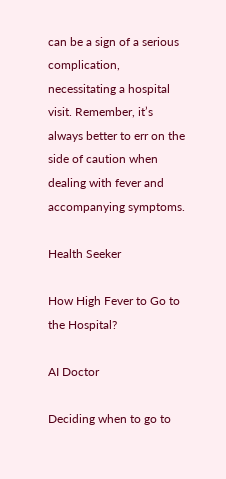can be a sign of a serious complication, necessitating a hospital visit. Remember, it’s always better to err on the side of caution when dealing with fever and accompanying symptoms.

Health Seeker

How High Fever to Go to the Hospital?

AI Doctor

Deciding when to go to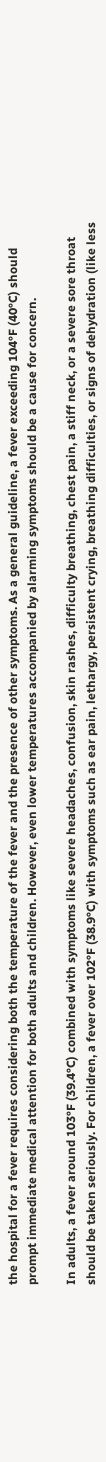the hospital for a fever requires considering both the temperature of the fever and the presence of other symptoms. As a general guideline, a fever exceeding 104°F (40°C) should prompt immediate medical attention for both adults and children. However, even lower temperatures accompanied by alarming symptoms should be a cause for concern.

In adults, a fever around 103°F (39.4°C) combined with symptoms like severe headaches, confusion, skin rashes, difficulty breathing, chest pain, a stiff neck, or a severe sore throat should be taken seriously. For children, a fever over 102°F (38.9°C) with symptoms such as ear pain, lethargy, persistent crying, breathing difficulties, or signs of dehydration (like less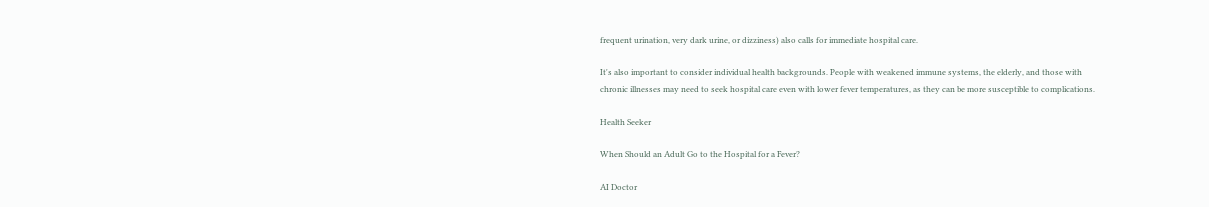frequent urination, very dark urine, or dizziness) also calls for immediate hospital care.

It's also important to consider individual health backgrounds. People with weakened immune systems, the elderly, and those with chronic illnesses may need to seek hospital care even with lower fever temperatures, as they can be more susceptible to complications.

Health Seeker

When Should an Adult Go to the Hospital for a Fever?

AI Doctor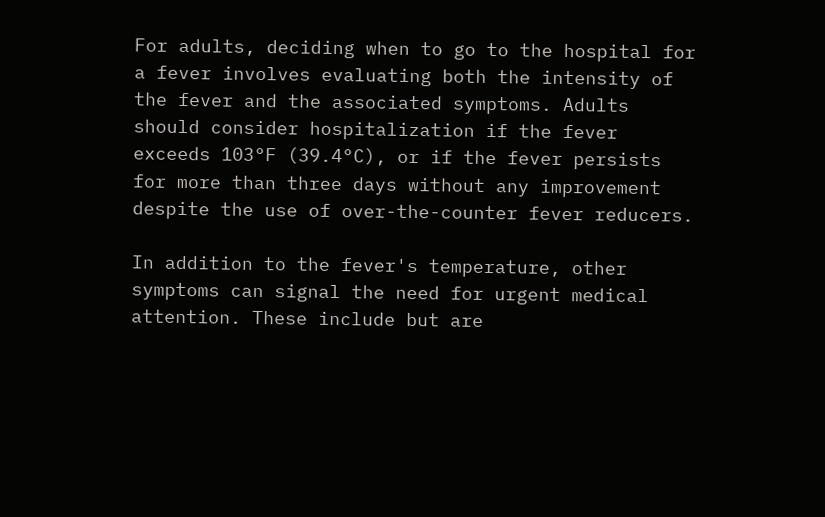For adults, deciding when to go to the hospital for a fever involves evaluating both the intensity of the fever and the associated symptoms. Adults should consider hospitalization if the fever exceeds 103°F (39.4°C), or if the fever persists for more than three days without any improvement despite the use of over-the-counter fever reducers.

In addition to the fever's temperature, other symptoms can signal the need for urgent medical attention. These include but are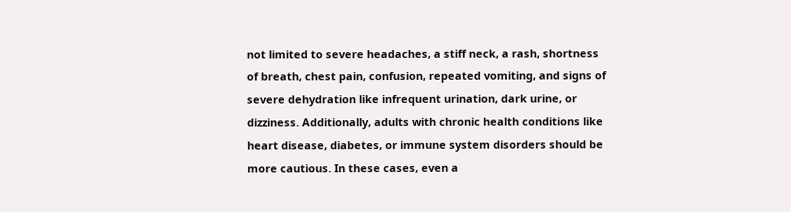not limited to severe headaches, a stiff neck, a rash, shortness of breath, chest pain, confusion, repeated vomiting, and signs of severe dehydration like infrequent urination, dark urine, or dizziness. Additionally, adults with chronic health conditions like heart disease, diabetes, or immune system disorders should be more cautious. In these cases, even a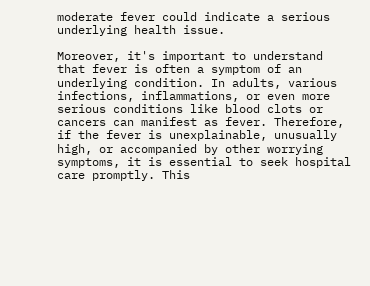moderate fever could indicate a serious underlying health issue.

Moreover, it's important to understand that fever is often a symptom of an underlying condition. In adults, various infections, inflammations, or even more serious conditions like blood clots or cancers can manifest as fever. Therefore, if the fever is unexplainable, unusually high, or accompanied by other worrying symptoms, it is essential to seek hospital care promptly. This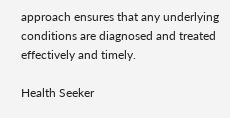approach ensures that any underlying conditions are diagnosed and treated effectively and timely.

Health Seeker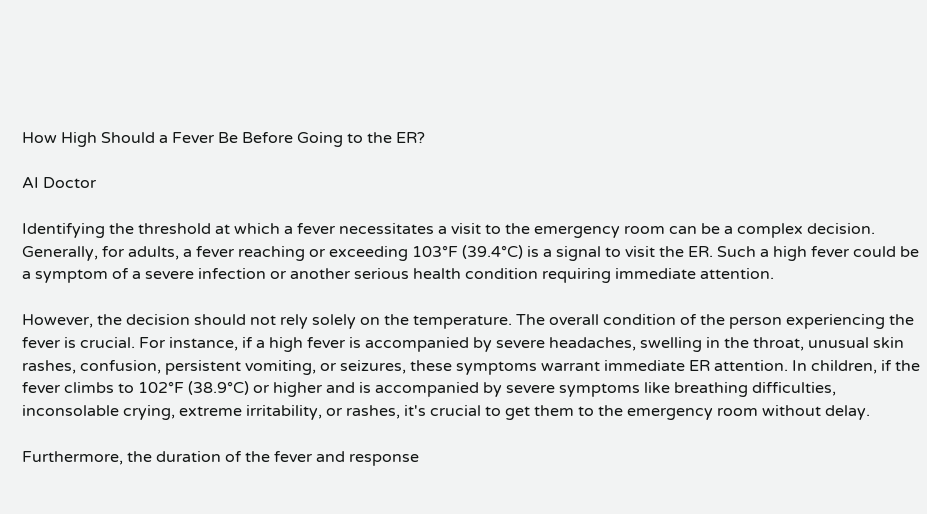How High Should a Fever Be Before Going to the ER?

AI Doctor

Identifying the threshold at which a fever necessitates a visit to the emergency room can be a complex decision. Generally, for adults, a fever reaching or exceeding 103°F (39.4°C) is a signal to visit the ER. Such a high fever could be a symptom of a severe infection or another serious health condition requiring immediate attention.

However, the decision should not rely solely on the temperature. The overall condition of the person experiencing the fever is crucial. For instance, if a high fever is accompanied by severe headaches, swelling in the throat, unusual skin rashes, confusion, persistent vomiting, or seizures, these symptoms warrant immediate ER attention. In children, if the fever climbs to 102°F (38.9°C) or higher and is accompanied by severe symptoms like breathing difficulties, inconsolable crying, extreme irritability, or rashes, it's crucial to get them to the emergency room without delay.

Furthermore, the duration of the fever and response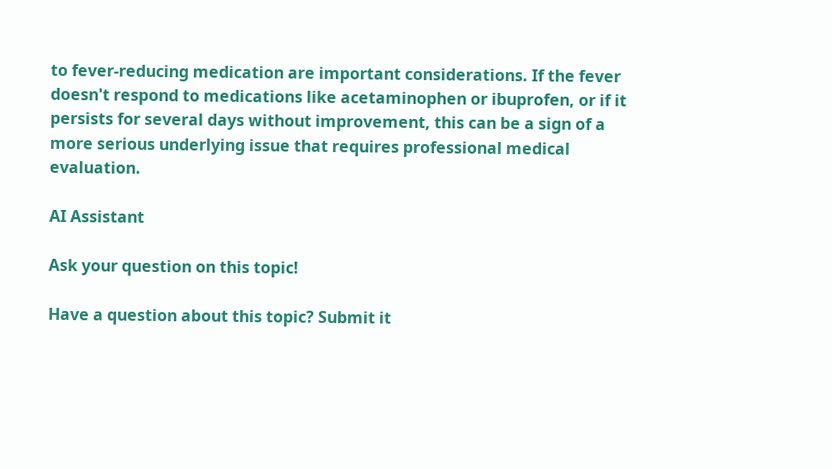to fever-reducing medication are important considerations. If the fever doesn't respond to medications like acetaminophen or ibuprofen, or if it persists for several days without improvement, this can be a sign of a more serious underlying issue that requires professional medical evaluation.

AI Assistant

Ask your question on this topic!

Have a question about this topic? Submit it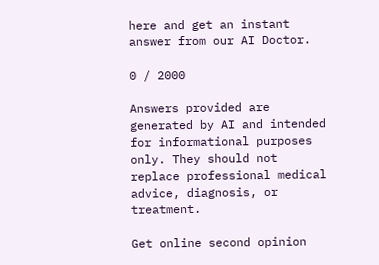here and get an instant answer from our AI Doctor.

0 / 2000

Answers provided are generated by AI and intended for informational purposes only. They should not replace professional medical advice, diagnosis, or treatment.

Get online second opinion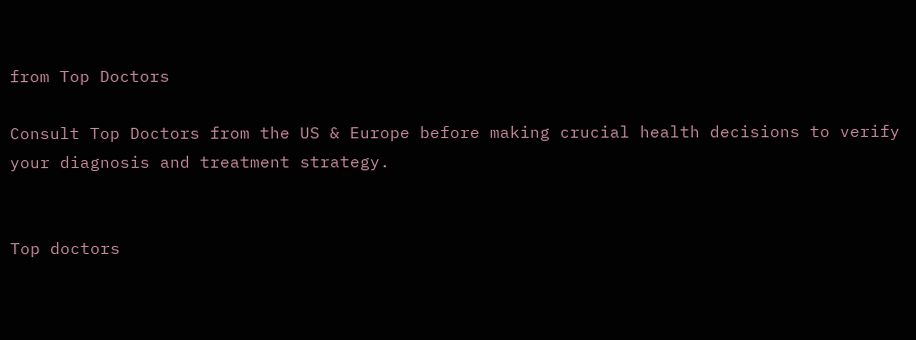from Top Doctors

Consult Top Doctors from the US & Europe before making crucial health decisions to verify your diagnosis and treatment strategy.


Top doctors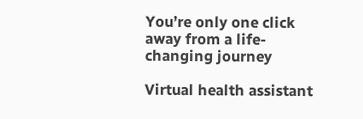You’re only one click away from a life-changing journey

Virtual health assistant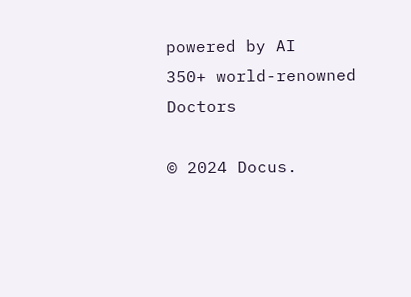powered by AI
350+ world-renowned Doctors

© 2024 Docus.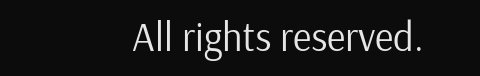All rights reserved.